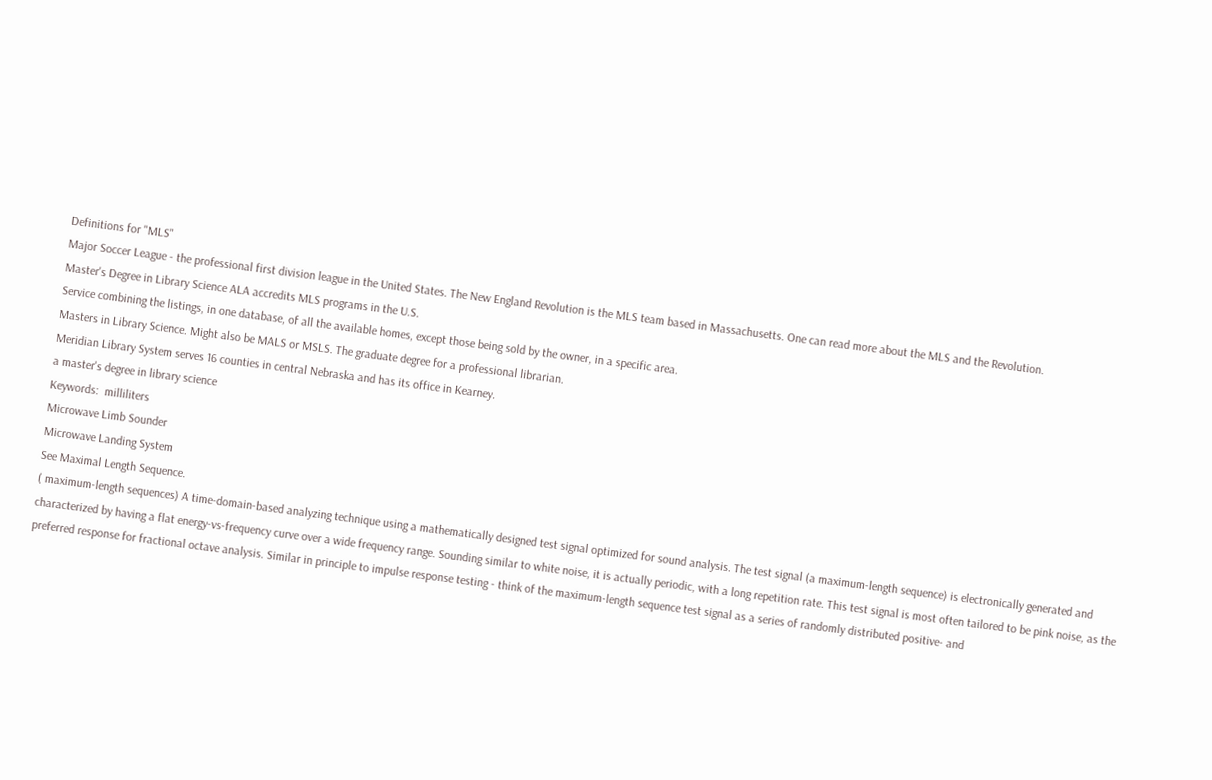Definitions for "MLS"
Major Soccer League - the professional first division league in the United States. The New England Revolution is the MLS team based in Massachusetts. One can read more about the MLS and the Revolution.
Master's Degree in Library Science ALA accredits MLS programs in the U.S.
Service combining the listings, in one database, of all the available homes, except those being sold by the owner, in a specific area.
Masters in Library Science. Might also be MALS or MSLS. The graduate degree for a professional librarian.
Meridian Library System serves 16 counties in central Nebraska and has its office in Kearney.
a master's degree in library science
Keywords:  milliliters
Microwave Limb Sounder
Microwave Landing System
See Maximal Length Sequence.
( maximum-length sequences) A time-domain-based analyzing technique using a mathematically designed test signal optimized for sound analysis. The test signal (a maximum-length sequence) is electronically generated and characterized by having a flat energy-vs-frequency curve over a wide frequency range. Sounding similar to white noise, it is actually periodic, with a long repetition rate. This test signal is most often tailored to be pink noise, as the preferred response for fractional octave analysis. Similar in principle to impulse response testing - think of the maximum-length sequence test signal as a series of randomly distributed positive- and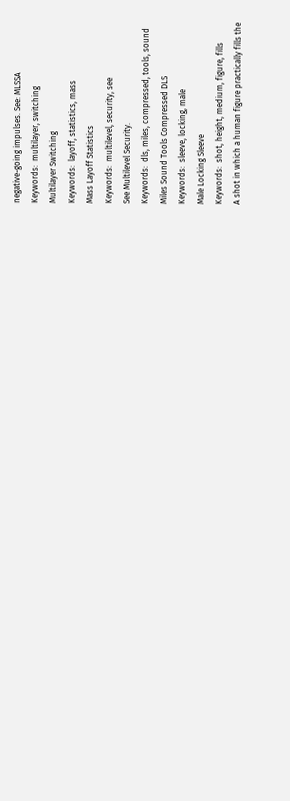negative-going impulses. See: MLSSA
Keywords:  multilayer, switching
Multilayer Switching
Keywords:  layoff, statistics, mass
Mass Layoff Statistics
Keywords:  multilevel, security, see
See Multilevel Security.
Keywords:  dls, miles, compressed, tools, sound
Miles Sound Tools Compressed DLS
Keywords:  sleeve, locking, male
Male Locking Sleeve
Keywords:  shot, height, medium, figure, fills
A shot in which a human figure practically fills the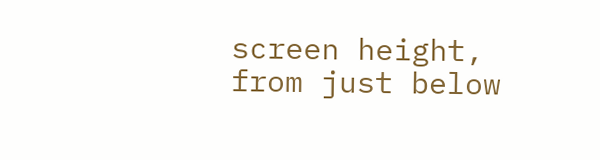screen height, from just below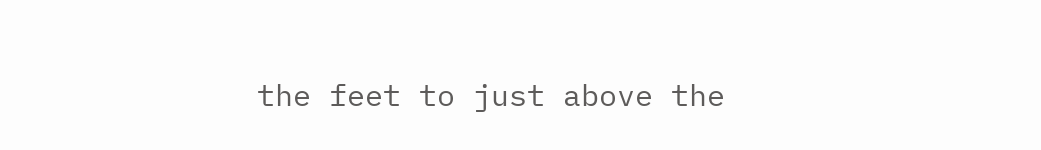the feet to just above the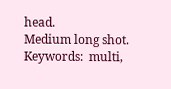head.
Medium long shot.
Keywords:  multi,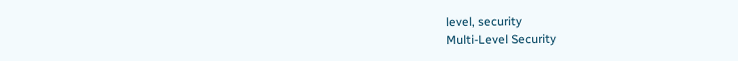level, security
Multi-Level Security